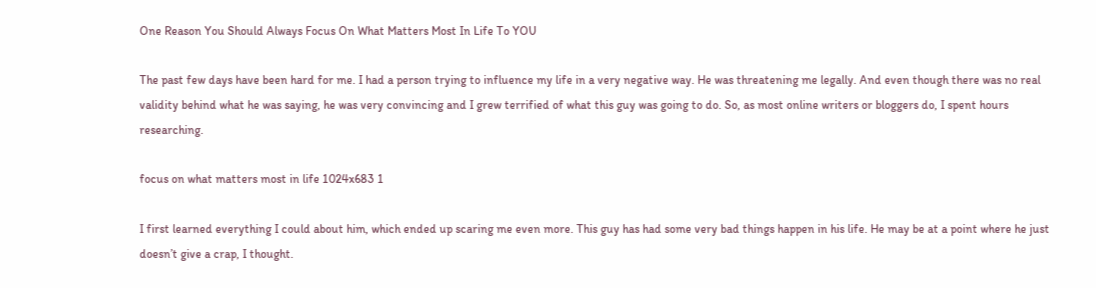One Reason You Should Always Focus On What Matters Most In Life To YOU

The past few days have been hard for me. I had a person trying to influence my life in a very negative way. He was threatening me legally. And even though there was no real validity behind what he was saying, he was very convincing and I grew terrified of what this guy was going to do. So, as most online writers or bloggers do, I spent hours researching.

focus on what matters most in life 1024x683 1

I first learned everything I could about him, which ended up scaring me even more. This guy has had some very bad things happen in his life. He may be at a point where he just doesn’t give a crap, I thought.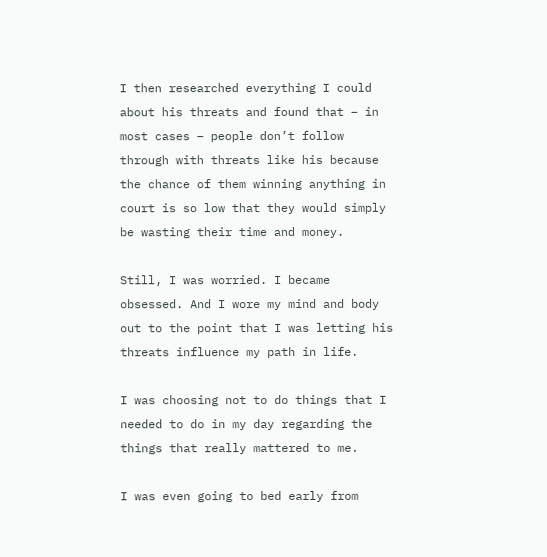I then researched everything I could about his threats and found that – in most cases – people don’t follow through with threats like his because the chance of them winning anything in court is so low that they would simply be wasting their time and money.

Still, I was worried. I became obsessed. And I wore my mind and body out to the point that I was letting his threats influence my path in life.

I was choosing not to do things that I needed to do in my day regarding the things that really mattered to me.

I was even going to bed early from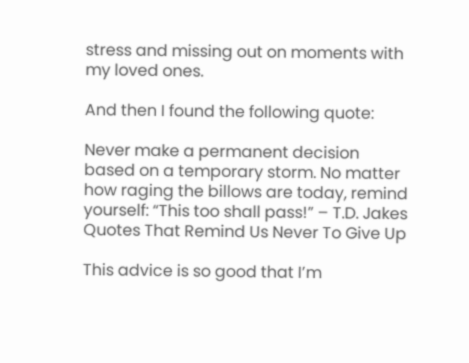stress and missing out on moments with my loved ones.

And then I found the following quote:

Never make a permanent decision based on a temporary storm. No matter how raging the billows are today, remind yourself: “This too shall pass!” – T.D. Jakes Quotes That Remind Us Never To Give Up

This advice is so good that I’m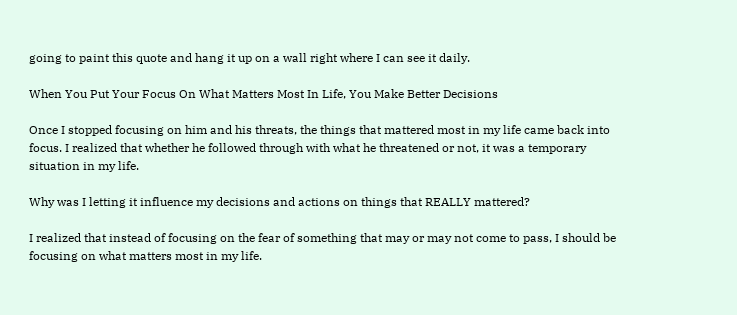going to paint this quote and hang it up on a wall right where I can see it daily.

When You Put Your Focus On What Matters Most In Life, You Make Better Decisions

Once I stopped focusing on him and his threats, the things that mattered most in my life came back into focus. I realized that whether he followed through with what he threatened or not, it was a temporary situation in my life.

Why was I letting it influence my decisions and actions on things that REALLY mattered?

I realized that instead of focusing on the fear of something that may or may not come to pass, I should be focusing on what matters most in my life.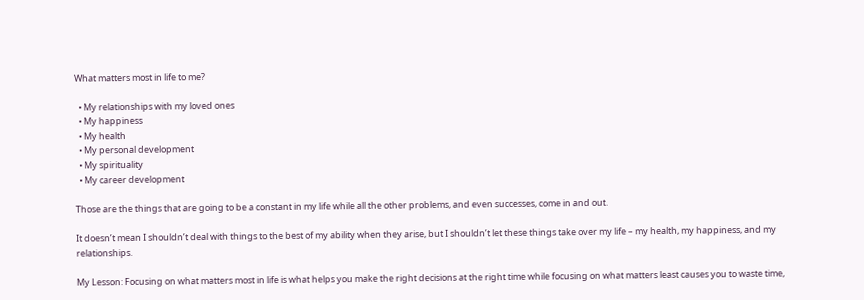What matters most in life to me?

  • My relationships with my loved ones
  • My happiness
  • My health
  • My personal development
  • My spirituality
  • My career development

Those are the things that are going to be a constant in my life while all the other problems, and even successes, come in and out.

It doesn’t mean I shouldn’t deal with things to the best of my ability when they arise, but I shouldn’t let these things take over my life – my health, my happiness, and my relationships.

My Lesson: Focusing on what matters most in life is what helps you make the right decisions at the right time while focusing on what matters least causes you to waste time,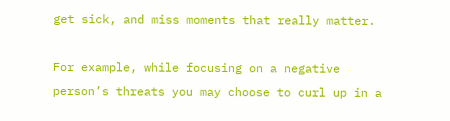get sick, and miss moments that really matter.

For example, while focusing on a negative person’s threats you may choose to curl up in a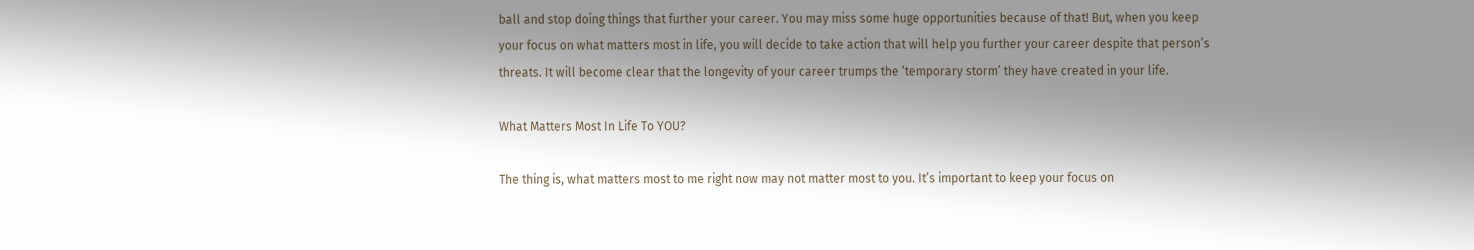ball and stop doing things that further your career. You may miss some huge opportunities because of that! But, when you keep your focus on what matters most in life, you will decide to take action that will help you further your career despite that person’s threats. It will become clear that the longevity of your career trumps the ‘temporary storm’ they have created in your life.

What Matters Most In Life To YOU?

The thing is, what matters most to me right now may not matter most to you. It’s important to keep your focus on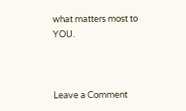what matters most to YOU.



Leave a Comment